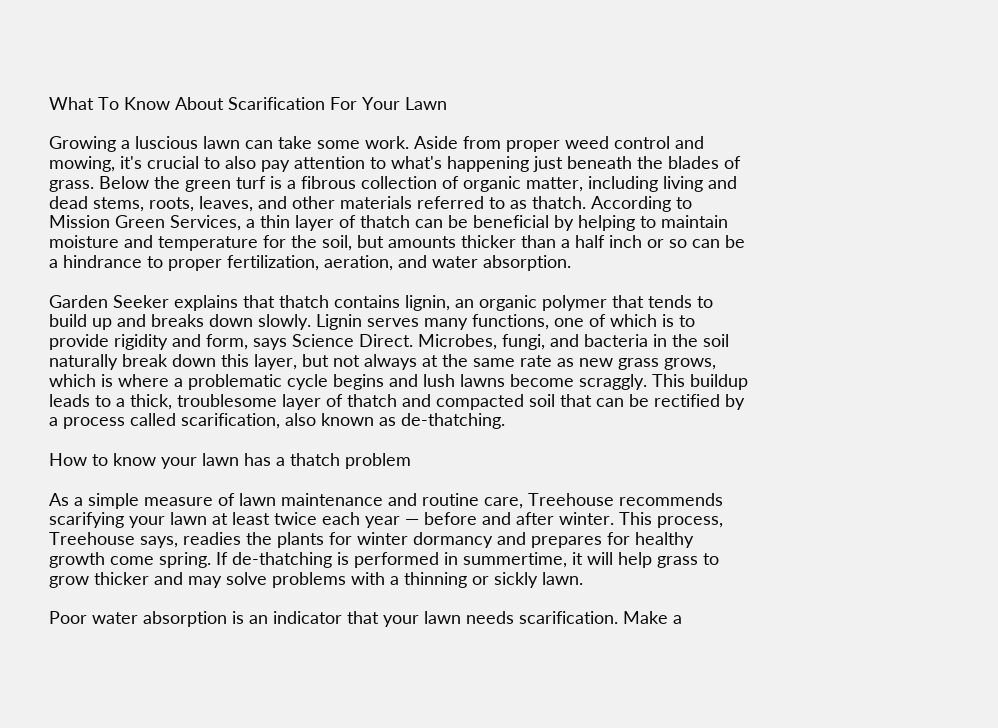What To Know About Scarification For Your Lawn

Growing a luscious lawn can take some work. Aside from proper weed control and mowing, it's crucial to also pay attention to what's happening just beneath the blades of grass. Below the green turf is a fibrous collection of organic matter, including living and dead stems, roots, leaves, and other materials referred to as thatch. According to Mission Green Services, a thin layer of thatch can be beneficial by helping to maintain moisture and temperature for the soil, but amounts thicker than a half inch or so can be a hindrance to proper fertilization, aeration, and water absorption.

Garden Seeker explains that thatch contains lignin, an organic polymer that tends to build up and breaks down slowly. Lignin serves many functions, one of which is to provide rigidity and form, says Science Direct. Microbes, fungi, and bacteria in the soil naturally break down this layer, but not always at the same rate as new grass grows, which is where a problematic cycle begins and lush lawns become scraggly. This buildup leads to a thick, troublesome layer of thatch and compacted soil that can be rectified by a process called scarification, also known as de-thatching.

How to know your lawn has a thatch problem

As a simple measure of lawn maintenance and routine care, Treehouse recommends scarifying your lawn at least twice each year — before and after winter. This process, Treehouse says, readies the plants for winter dormancy and prepares for healthy growth come spring. If de-thatching is performed in summertime, it will help grass to grow thicker and may solve problems with a thinning or sickly lawn.

Poor water absorption is an indicator that your lawn needs scarification. Make a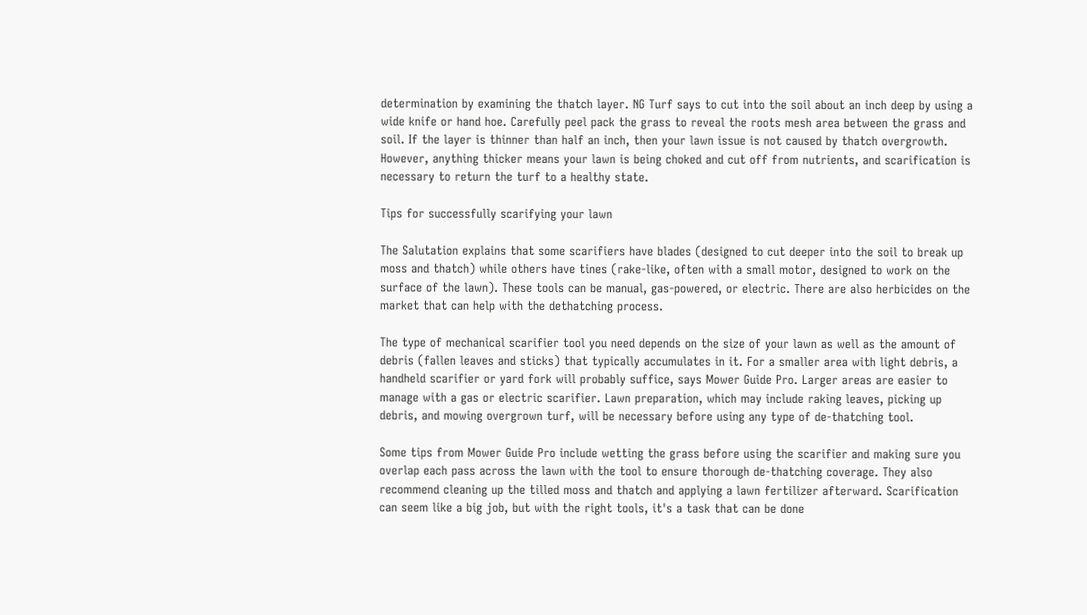determination by examining the thatch layer. NG Turf says to cut into the soil about an inch deep by using a wide knife or hand hoe. Carefully peel pack the grass to reveal the roots mesh area between the grass and soil. If the layer is thinner than half an inch, then your lawn issue is not caused by thatch overgrowth. However, anything thicker means your lawn is being choked and cut off from nutrients, and scarification is necessary to return the turf to a healthy state.

Tips for successfully scarifying your lawn

The Salutation explains that some scarifiers have blades (designed to cut deeper into the soil to break up moss and thatch) while others have tines (rake-like, often with a small motor, designed to work on the surface of the lawn). These tools can be manual, gas-powered, or electric. There are also herbicides on the market that can help with the dethatching process.

The type of mechanical scarifier tool you need depends on the size of your lawn as well as the amount of debris (fallen leaves and sticks) that typically accumulates in it. For a smaller area with light debris, a handheld scarifier or yard fork will probably suffice, says Mower Guide Pro. Larger areas are easier to manage with a gas or electric scarifier. Lawn preparation, which may include raking leaves, picking up debris, and mowing overgrown turf, will be necessary before using any type of de-thatching tool.

Some tips from Mower Guide Pro include wetting the grass before using the scarifier and making sure you overlap each pass across the lawn with the tool to ensure thorough de-thatching coverage. They also recommend cleaning up the tilled moss and thatch and applying a lawn fertilizer afterward. Scarification can seem like a big job, but with the right tools, it's a task that can be done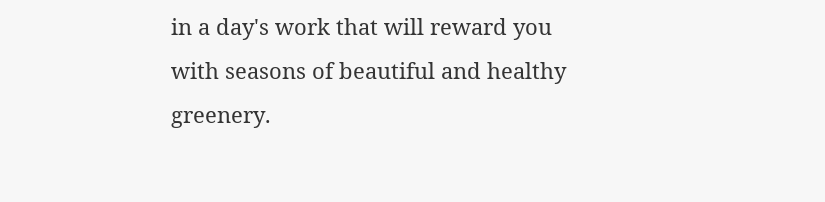in a day's work that will reward you with seasons of beautiful and healthy greenery.